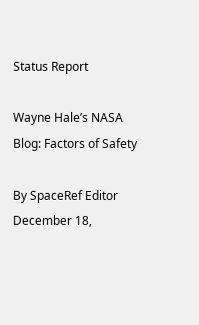Status Report

Wayne Hale’s NASA Blog: Factors of Safety

By SpaceRef Editor
December 18,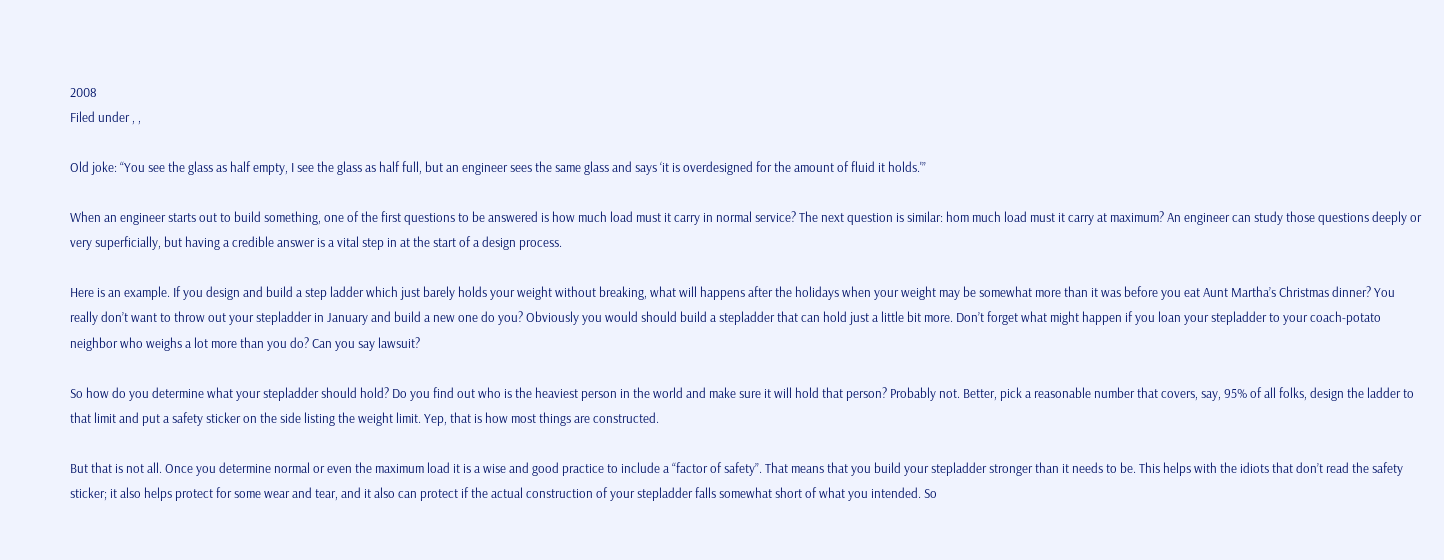2008
Filed under , ,

Old joke: “You see the glass as half empty, I see the glass as half full, but an engineer sees the same glass and says ‘it is overdesigned for the amount of fluid it holds.'”

When an engineer starts out to build something, one of the first questions to be answered is how much load must it carry in normal service? The next question is similar: hom much load must it carry at maximum? An engineer can study those questions deeply or very superficially, but having a credible answer is a vital step in at the start of a design process.

Here is an example. If you design and build a step ladder which just barely holds your weight without breaking, what will happens after the holidays when your weight may be somewhat more than it was before you eat Aunt Martha’s Christmas dinner? You really don’t want to throw out your stepladder in January and build a new one do you? Obviously you would should build a stepladder that can hold just a little bit more. Don’t forget what might happen if you loan your stepladder to your coach-potato neighbor who weighs a lot more than you do? Can you say lawsuit?

So how do you determine what your stepladder should hold? Do you find out who is the heaviest person in the world and make sure it will hold that person? Probably not. Better, pick a reasonable number that covers, say, 95% of all folks, design the ladder to that limit and put a safety sticker on the side listing the weight limit. Yep, that is how most things are constructed.

But that is not all. Once you determine normal or even the maximum load it is a wise and good practice to include a “factor of safety”. That means that you build your stepladder stronger than it needs to be. This helps with the idiots that don’t read the safety sticker; it also helps protect for some wear and tear, and it also can protect if the actual construction of your stepladder falls somewhat short of what you intended. So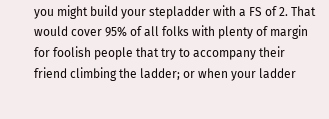you might build your stepladder with a FS of 2. That would cover 95% of all folks with plenty of margin for foolish people that try to accompany their friend climbing the ladder; or when your ladder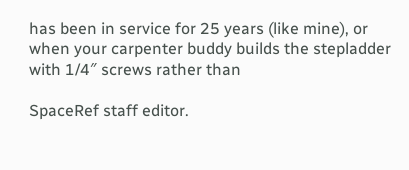has been in service for 25 years (like mine), or when your carpenter buddy builds the stepladder with 1/4″ screws rather than

SpaceRef staff editor.